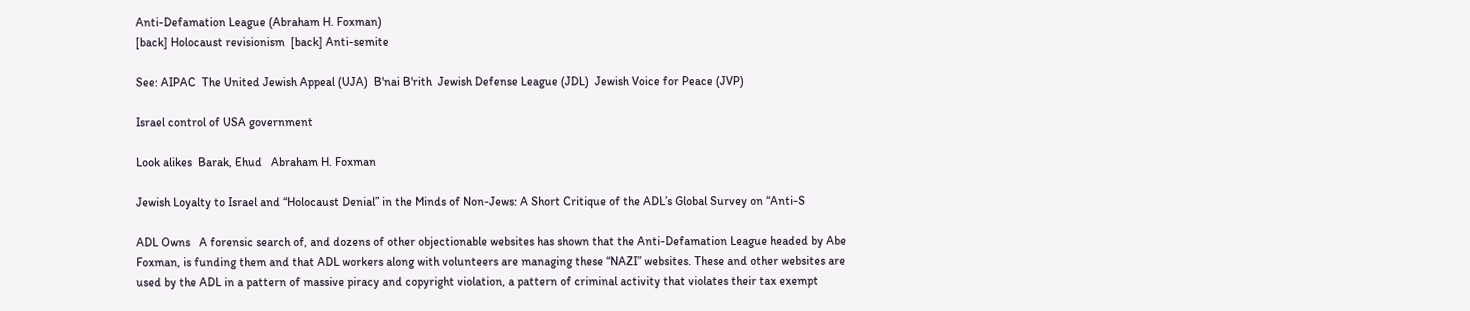Anti-Defamation League (Abraham H. Foxman)
[back] Holocaust revisionism  [back] Anti-semite

See: AIPAC  The United Jewish Appeal (UJA)  B'nai B'rith  Jewish Defense League (JDL)  Jewish Voice for Peace (JVP)

Israel control of USA government

Look alikes  Barak, Ehud   Abraham H. Foxman

Jewish Loyalty to Israel and “Holocaust Denial” in the Minds of Non-Jews: A Short Critique of the ADL’s Global Survey on “Anti-S

ADL Owns   A forensic search of, and dozens of other objectionable websites has shown that the Anti-Defamation League headed by Abe Foxman, is funding them and that ADL workers along with volunteers are managing these “NAZI” websites. These and other websites are used by the ADL in a pattern of massive piracy and copyright violation, a pattern of criminal activity that violates their tax exempt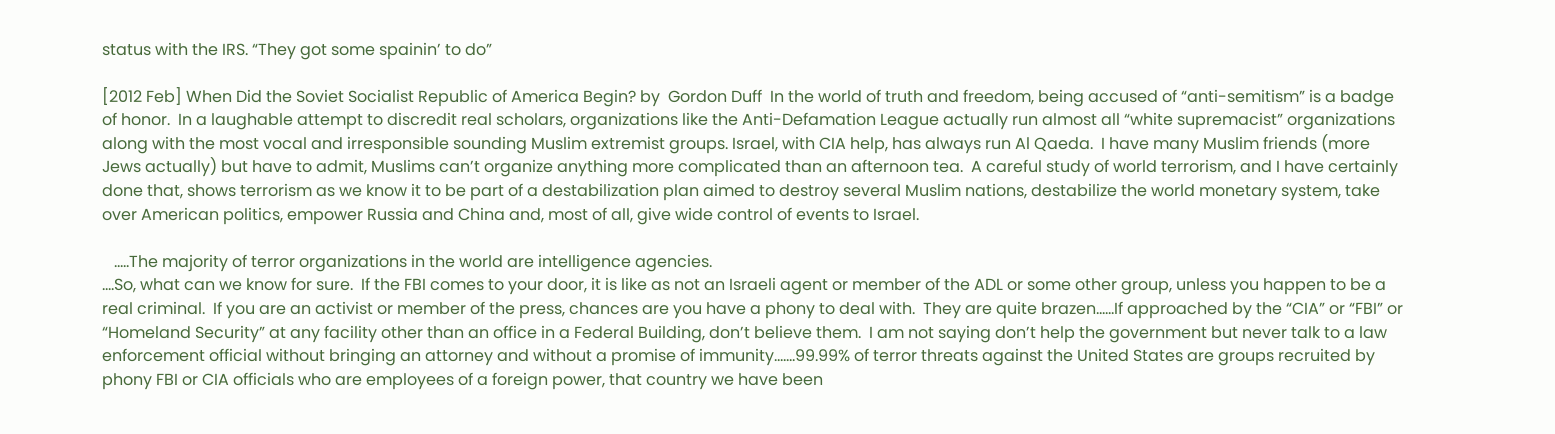status with the IRS. “They got some spainin’ to do”

[2012 Feb] When Did the Soviet Socialist Republic of America Begin? by  Gordon Duff  In the world of truth and freedom, being accused of “anti-semitism” is a badge of honor.  In a laughable attempt to discredit real scholars, organizations like the Anti-Defamation League actually run almost all “white supremacist” organizations along with the most vocal and irresponsible sounding Muslim extremist groups. Israel, with CIA help, has always run Al Qaeda.  I have many Muslim friends (more Jews actually) but have to admit, Muslims can’t organize anything more complicated than an afternoon tea.  A careful study of world terrorism, and I have certainly done that, shows terrorism as we know it to be part of a destabilization plan aimed to destroy several Muslim nations, destabilize the world monetary system, take over American politics, empower Russia and China and, most of all, give wide control of events to Israel.

   .....The majority of terror organizations in the world are intelligence agencies.
....So, what can we know for sure.  If the FBI comes to your door, it is like as not an Israeli agent or member of the ADL or some other group, unless you happen to be a real criminal.  If you are an activist or member of the press, chances are you have a phony to deal with.  They are quite brazen......If approached by the “CIA” or “FBI” or “Homeland Security” at any facility other than an office in a Federal Building, don’t believe them.  I am not saying don’t help the government but never talk to a law enforcement official without bringing an attorney and without a promise of immunity.......99.99% of terror threats against the United States are groups recruited by phony FBI or CIA officials who are employees of a foreign power, that country we have been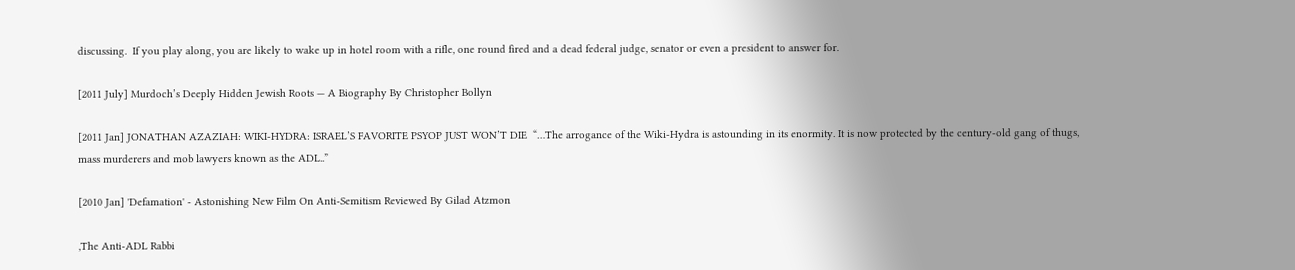discussing.  If you play along, you are likely to wake up in hotel room with a rifle, one round fired and a dead federal judge, senator or even a president to answer for.

[2011 July] Murdoch’s Deeply Hidden Jewish Roots — A Biography By Christopher Bollyn

[2011 Jan] JONATHAN AZAZIAH: WIKI-HYDRA: ISRAEL’S FAVORITE PSYOP JUST WON’T DIE  “…The arrogance of the Wiki-Hydra is astounding in its enormity. It is now protected by the century-old gang of thugs, mass murderers and mob lawyers known as the ADL..”

[2010 Jan] 'Defamation' - Astonishing New Film On Anti-Semitism Reviewed By Gilad Atzmon

,The Anti-ADL Rabbi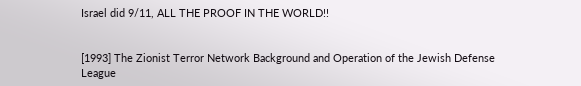Israel did 9/11, ALL THE PROOF IN THE WORLD!!


[1993] The Zionist Terror Network Background and Operation of the Jewish Defense League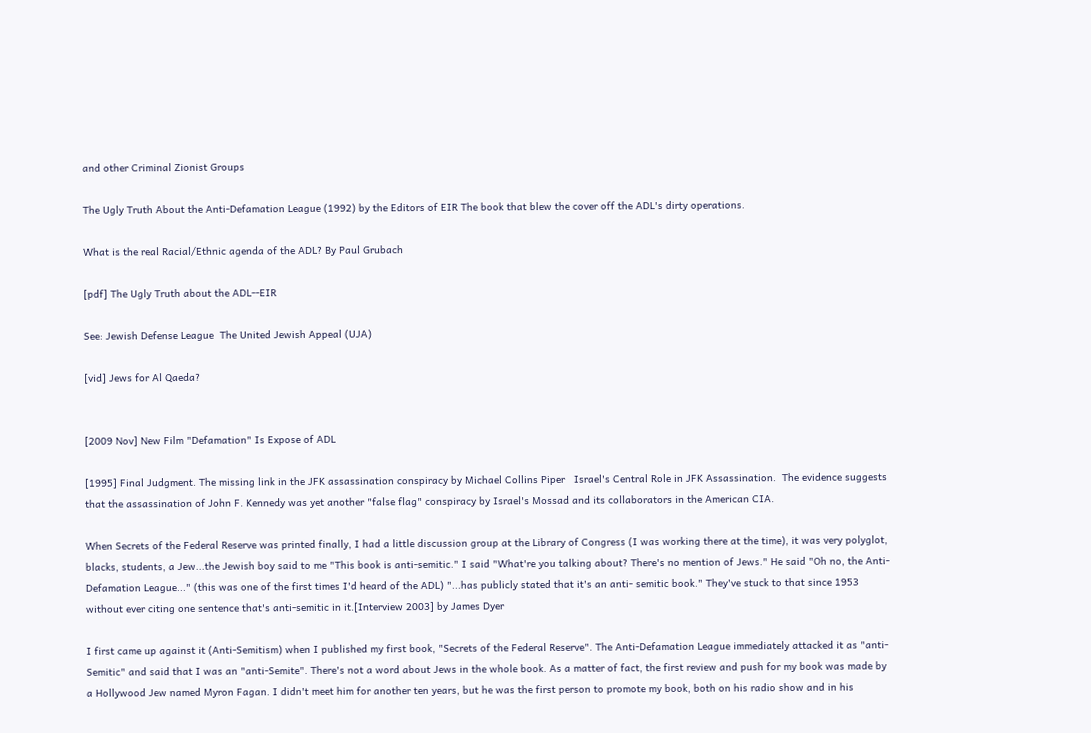and other Criminal Zionist Groups

The Ugly Truth About the Anti-Defamation League (1992) by the Editors of EIR The book that blew the cover off the ADL's dirty operations.

What is the real Racial/Ethnic agenda of the ADL? By Paul Grubach

[pdf] The Ugly Truth about the ADL--EIR

See: Jewish Defense League  The United Jewish Appeal (UJA)

[vid] Jews for Al Qaeda?


[2009 Nov] New Film "Defamation" Is Expose of ADL

[1995] Final Judgment. The missing link in the JFK assassination conspiracy by Michael Collins Piper   Israel's Central Role in JFK Assassination.  The evidence suggests that the assassination of John F. Kennedy was yet another "false flag" conspiracy by Israel's Mossad and its collaborators in the American CIA.

When Secrets of the Federal Reserve was printed finally, I had a little discussion group at the Library of Congress (I was working there at the time), it was very polyglot, blacks, students, a Jew...the Jewish boy said to me "This book is anti-semitic." I said "What're you talking about? There's no mention of Jews." He said "Oh no, the Anti-Defamation League..." (this was one of the first times I'd heard of the ADL) "...has publicly stated that it's an anti- semitic book." They've stuck to that since 1953 without ever citing one sentence that's anti-semitic in it.[Interview 2003] by James Dyer

I first came up against it (Anti-Semitism) when I published my first book, "Secrets of the Federal Reserve". The Anti-Defamation League immediately attacked it as "anti-Semitic" and said that I was an "anti-Semite". There's not a word about Jews in the whole book. As a matter of fact, the first review and push for my book was made by a Hollywood Jew named Myron Fagan. I didn't meet him for another ten years, but he was the first person to promote my book, both on his radio show and in his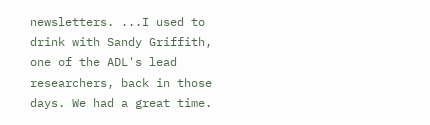newsletters. ...I used to drink with Sandy Griffith, one of the ADL's lead researchers, back in those days. We had a great time.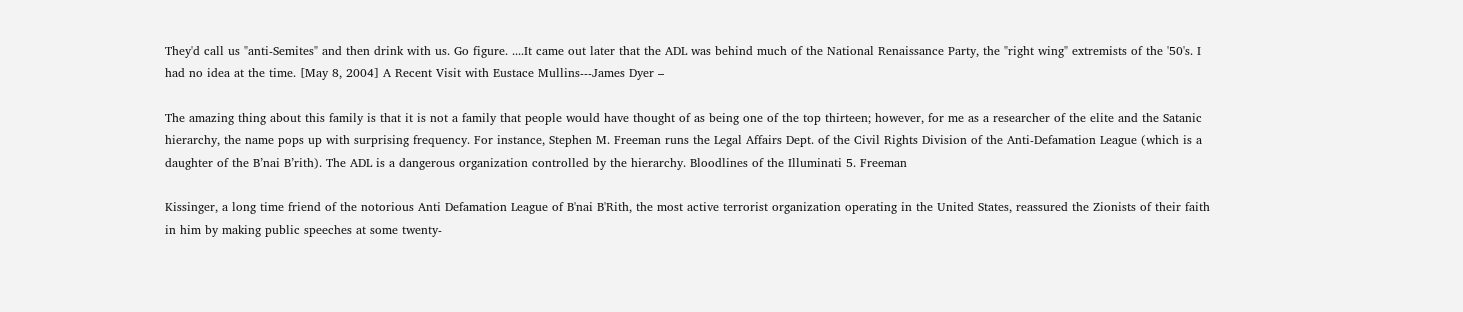They'd call us "anti-Semites" and then drink with us. Go figure. ....It came out later that the ADL was behind much of the National Renaissance Party, the "right wing" extremists of the '50's. I had no idea at the time. [May 8, 2004] A Recent Visit with Eustace Mullins---James Dyer –

The amazing thing about this family is that it is not a family that people would have thought of as being one of the top thirteen; however, for me as a researcher of the elite and the Satanic hierarchy, the name pops up with surprising frequency. For instance, Stephen M. Freeman runs the Legal Affairs Dept. of the Civil Rights Division of the Anti-Defamation League (which is a daughter of the B’nai B’rith). The ADL is a dangerous organization controlled by the hierarchy. Bloodlines of the Illuminati 5. Freeman

Kissinger, a long time friend of the notorious Anti Defamation League of B'nai B'Rith, the most active terrorist organization operating in the United States, reassured the Zionists of their faith in him by making public speeches at some twenty-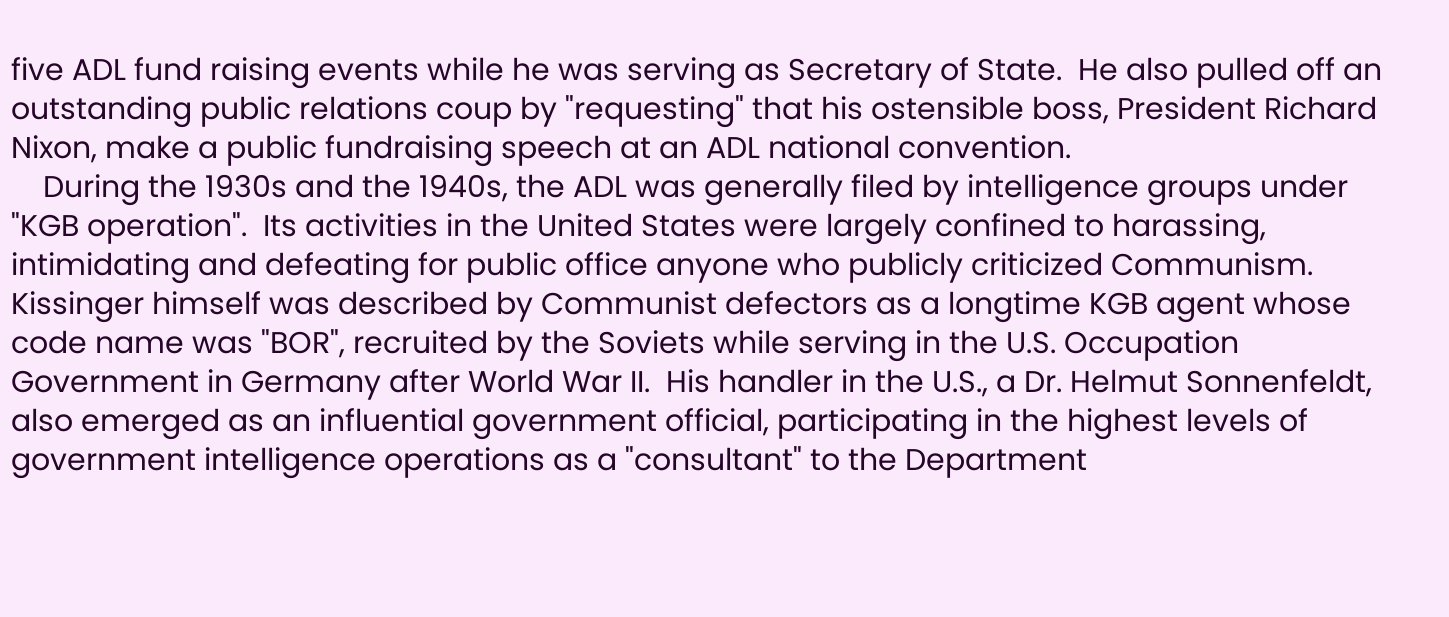five ADL fund raising events while he was serving as Secretary of State.  He also pulled off an outstanding public relations coup by "requesting" that his ostensible boss, President Richard Nixon, make a public fundraising speech at an ADL national convention.
    During the 1930s and the 1940s, the ADL was generally filed by intelligence groups under "KGB operation".  Its activities in the United States were largely confined to harassing, intimidating and defeating for public office anyone who publicly criticized Communism.  Kissinger himself was described by Communist defectors as a longtime KGB agent whose code name was "BOR", recruited by the Soviets while serving in the U.S. Occupation Government in Germany after World War II.  His handler in the U.S., a Dr. Helmut Sonnenfeldt, also emerged as an influential government official, participating in the highest levels of government intelligence operations as a "consultant" to the Department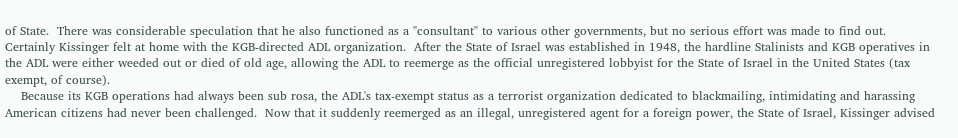of State.  There was considerable speculation that he also functioned as a "consultant" to various other governments, but no serious effort was made to find out.  Certainly Kissinger felt at home with the KGB-directed ADL organization.  After the State of Israel was established in 1948, the hardline Stalinists and KGB operatives in the ADL were either weeded out or died of old age, allowing the ADL to reemerge as the official unregistered lobbyist for the State of Israel in the United States (tax exempt, of course).
    Because its KGB operations had always been sub rosa, the ADL's tax-exempt status as a terrorist organization dedicated to blackmailing, intimidating and harassing American citizens had never been challenged.  Now that it suddenly reemerged as an illegal, unregistered agent for a foreign power, the State of Israel, Kissinger advised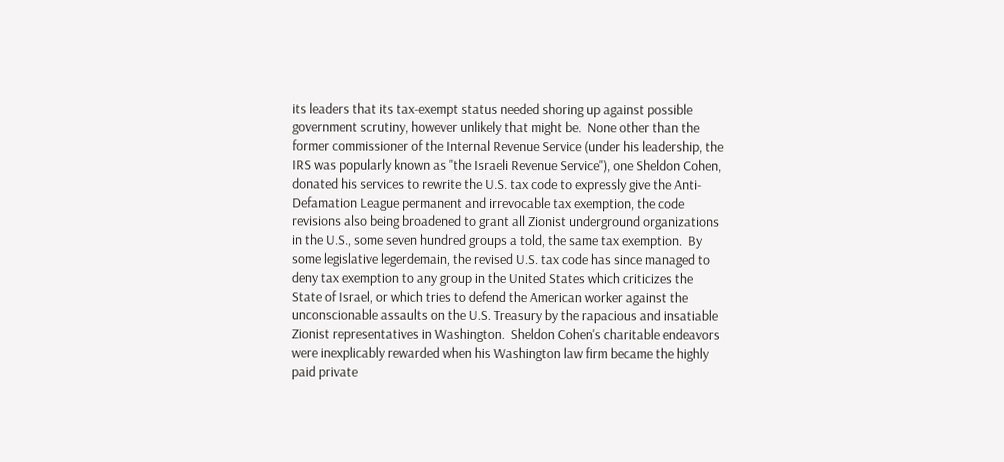its leaders that its tax-exempt status needed shoring up against possible government scrutiny, however unlikely that might be.  None other than the former commissioner of the Internal Revenue Service (under his leadership, the IRS was popularly known as "the Israeli Revenue Service"), one Sheldon Cohen, donated his services to rewrite the U.S. tax code to expressly give the Anti-Defamation League permanent and irrevocable tax exemption, the code revisions also being broadened to grant all Zionist underground organizations in the U.S., some seven hundred groups a told, the same tax exemption.  By some legislative legerdemain, the revised U.S. tax code has since managed to deny tax exemption to any group in the United States which criticizes the State of Israel, or which tries to defend the American worker against the unconscionable assaults on the U.S. Treasury by the rapacious and insatiable Zionist representatives in Washington.  Sheldon Cohen's charitable endeavors were inexplicably rewarded when his Washington law firm became the highly paid private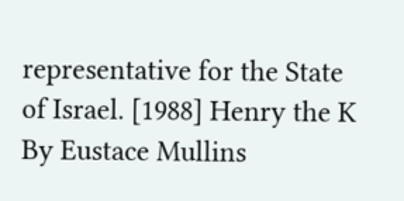representative for the State of Israel. [1988] Henry the K By Eustace Mullins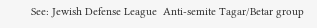See: Jewish Defense League  Anti-semite Tagar/Betar group